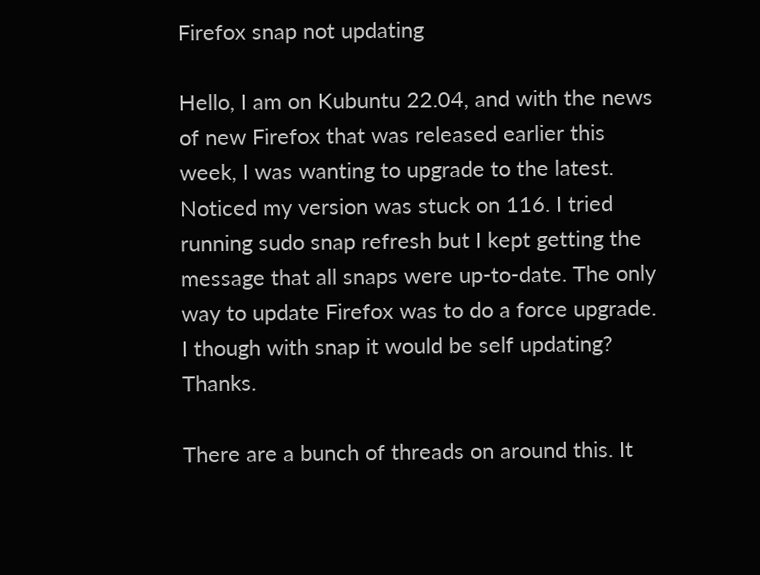Firefox snap not updating

Hello, I am on Kubuntu 22.04, and with the news of new Firefox that was released earlier this week, I was wanting to upgrade to the latest. Noticed my version was stuck on 116. I tried running sudo snap refresh but I kept getting the message that all snaps were up-to-date. The only way to update Firefox was to do a force upgrade. I though with snap it would be self updating? Thanks.

There are a bunch of threads on around this. It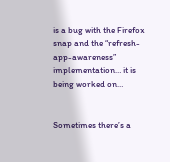is a bug with the Firefox snap and the “refresh-app-awareness” implementation… it is being worked on…


Sometimes there’s a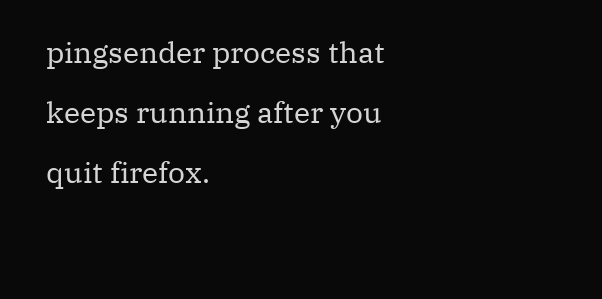pingsender process that keeps running after you quit firefox.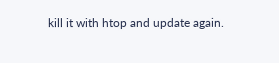kill it with htop and update again.